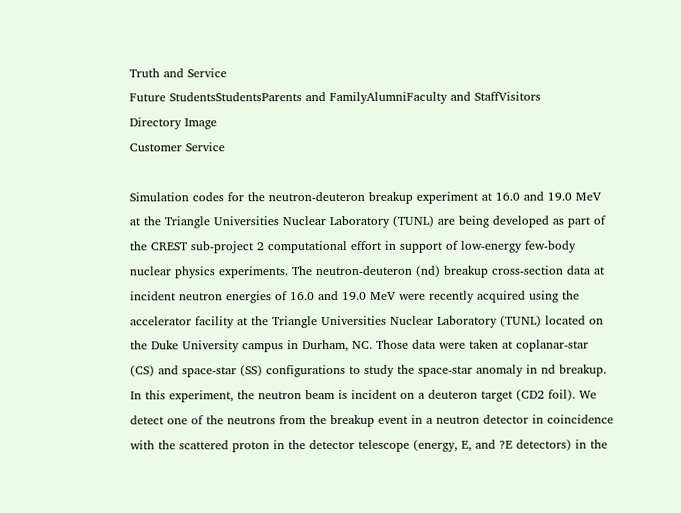Truth and Service
Future StudentsStudentsParents and FamilyAlumniFaculty and StaffVisitors
Directory Image
Customer Service

Simulation codes for the neutron-deuteron breakup experiment at 16.0 and 19.0 MeV at the Triangle Universities Nuclear Laboratory (TUNL) are being developed as part of the CREST sub-project 2 computational effort in support of low-energy few-body nuclear physics experiments. The neutron-deuteron (nd) breakup cross-section data at incident neutron energies of 16.0 and 19.0 MeV were recently acquired using the accelerator facility at the Triangle Universities Nuclear Laboratory (TUNL) located on the Duke University campus in Durham, NC. Those data were taken at coplanar-star (CS) and space-star (SS) configurations to study the space-star anomaly in nd breakup. In this experiment, the neutron beam is incident on a deuteron target (CD2 foil). We detect one of the neutrons from the breakup event in a neutron detector in coincidence with the scattered proton in the detector telescope (energy, E, and ?E detectors) in the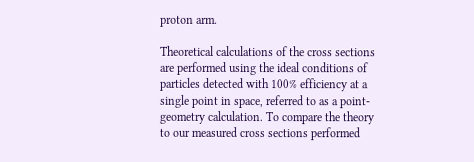proton arm.

Theoretical calculations of the cross sections are performed using the ideal conditions of particles detected with 100% efficiency at a single point in space, referred to as a point-geometry calculation. To compare the theory to our measured cross sections performed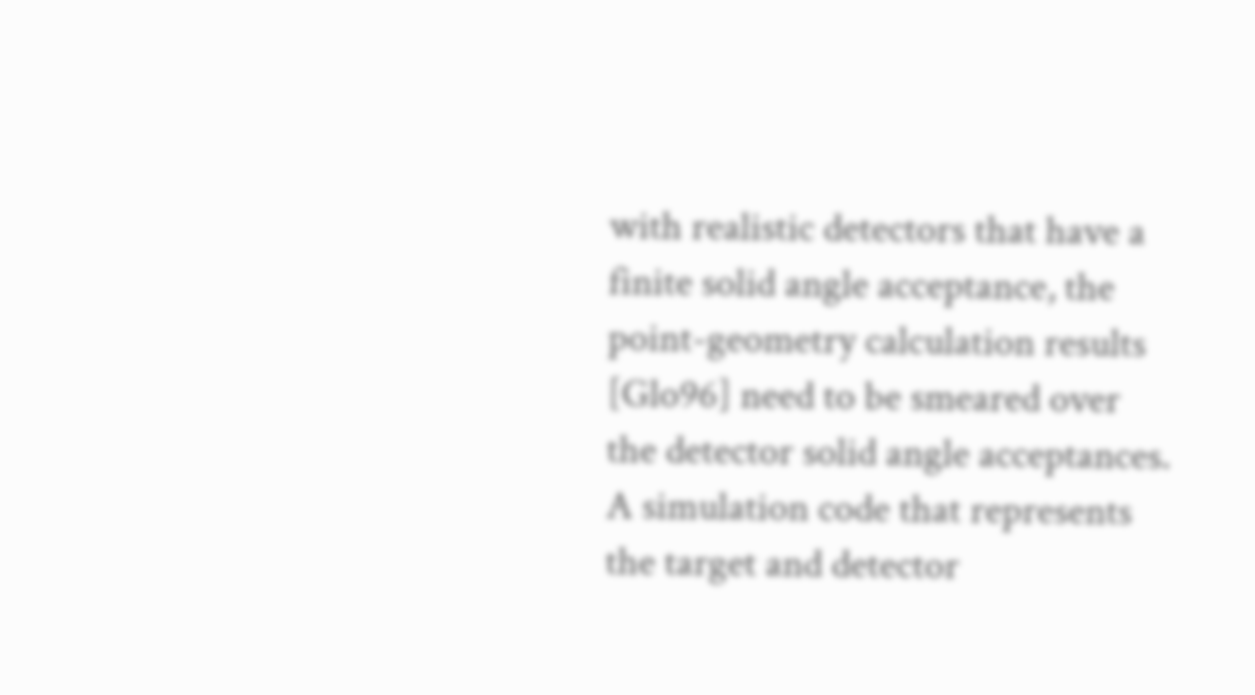with realistic detectors that have a finite solid angle acceptance, the point-geometry calculation results [Glo96] need to be smeared over the detector solid angle acceptances. A simulation code that represents the target and detector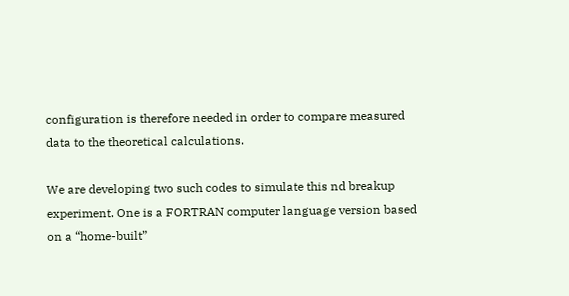configuration is therefore needed in order to compare measured data to the theoretical calculations.

We are developing two such codes to simulate this nd breakup experiment. One is a FORTRAN computer language version based on a “home-built”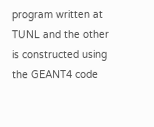program written at TUNL and the other is constructed using the GEANT4 code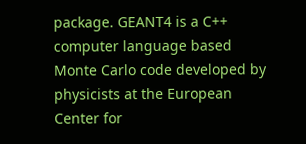package. GEANT4 is a C++ computer language based Monte Carlo code developed by physicists at the European Center for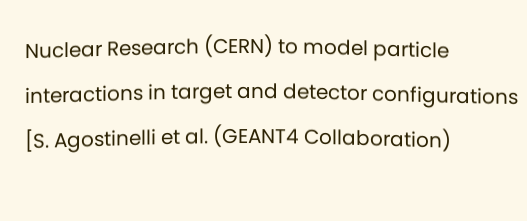Nuclear Research (CERN) to model particle interactions in target and detector configurations [S. Agostinelli et al. (GEANT4 Collaboration)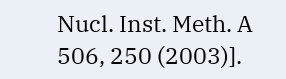Nucl. Inst. Meth. A 506, 250 (2003)].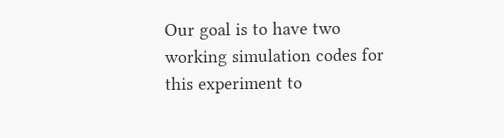Our goal is to have two working simulation codes for this experiment to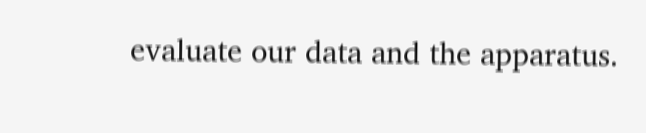evaluate our data and the apparatus.